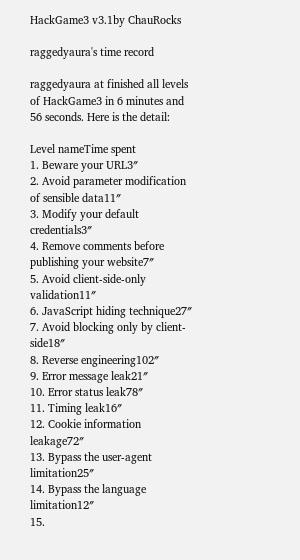HackGame3 v3.1by ChauRocks

raggedyaura's time record

raggedyaura at finished all levels of HackGame3 in 6 minutes and 56 seconds. Here is the detail:

Level nameTime spent
1. Beware your URL3″
2. Avoid parameter modification of sensible data11″
3. Modify your default credentials3″
4. Remove comments before publishing your website7″
5. Avoid client-side-only validation11″
6. JavaScript hiding technique27″
7. Avoid blocking only by client-side18″
8. Reverse engineering102″
9. Error message leak21″
10. Error status leak78″
11. Timing leak16″
12. Cookie information leakage72″
13. Bypass the user-agent limitation25″
14. Bypass the language limitation12″
15.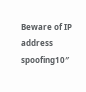Beware of IP address spoofing10″